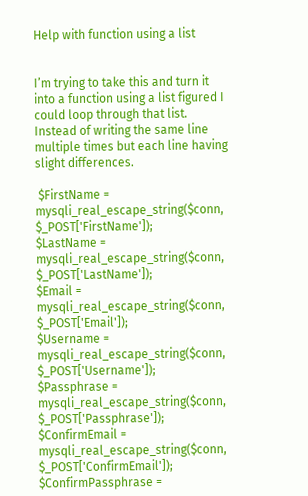Help with function using a list


I’m trying to take this and turn it into a function using a list figured I could loop through that list. Instead of writing the same line multiple times but each line having slight differences.

 $FirstName = mysqli_real_escape_string($conn, $_POST['FirstName']);
$LastName = mysqli_real_escape_string($conn, $_POST['LastName']);
$Email = mysqli_real_escape_string($conn, $_POST['Email']);
$Username = mysqli_real_escape_string($conn, $_POST['Username']);
$Passphrase = mysqli_real_escape_string($conn, $_POST['Passphrase']);
$ConfirmEmail = mysqli_real_escape_string($conn, $_POST['ConfirmEmail']);
$ConfirmPassphrase =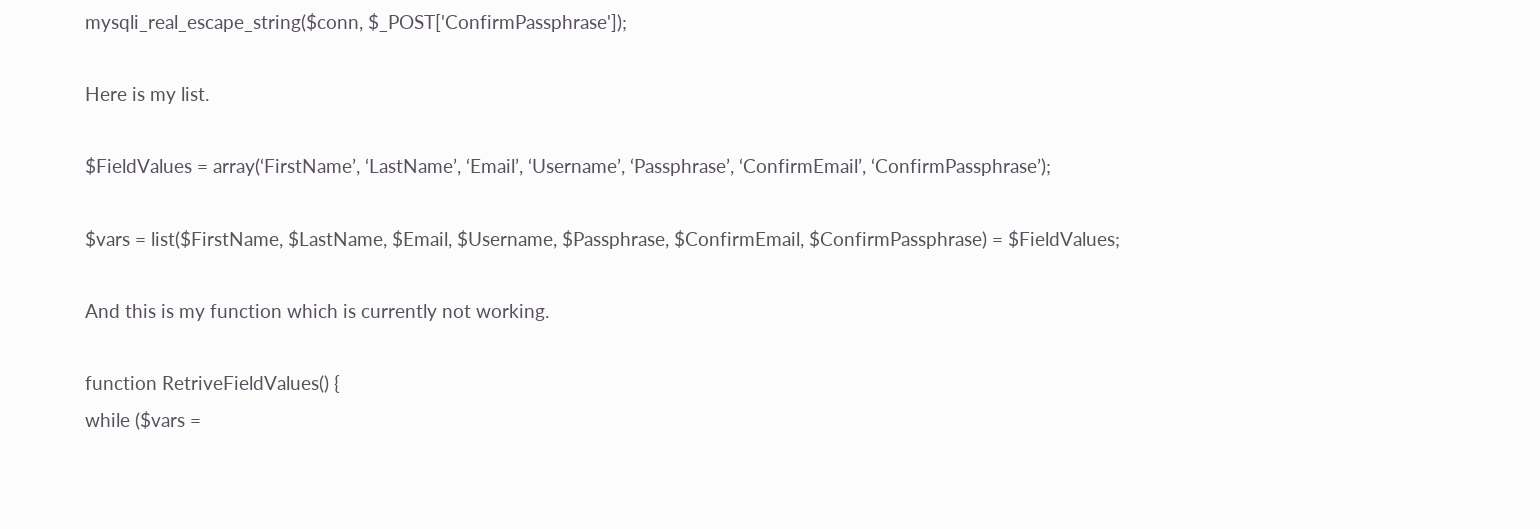mysqli_real_escape_string($conn, $_POST['ConfirmPassphrase']);

Here is my list.

$FieldValues = array(‘FirstName’, ‘LastName’, ‘Email’, ‘Username’, ‘Passphrase’, ‘ConfirmEmail’, ‘ConfirmPassphrase’);

$vars = list($FirstName, $LastName, $Email, $Username, $Passphrase, $ConfirmEmail, $ConfirmPassphrase) = $FieldValues;

And this is my function which is currently not working.

function RetriveFieldValues() {
while ($vars =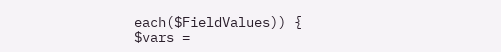each($FieldValues)) {
$vars =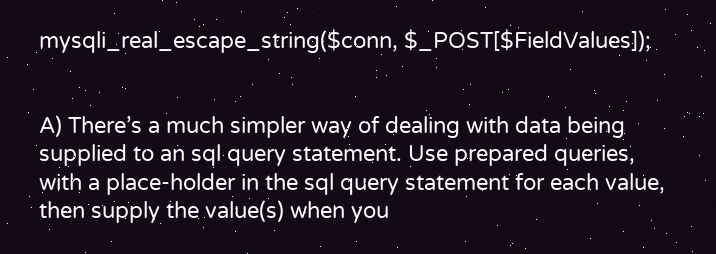mysqli_real_escape_string($conn, $_POST[$FieldValues]);


A) There’s a much simpler way of dealing with data being supplied to an sql query statement. Use prepared queries, with a place-holder in the sql query statement for each value, then supply the value(s) when you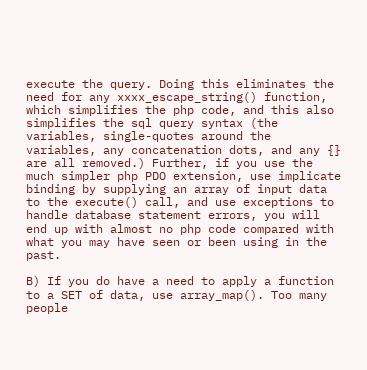execute the query. Doing this eliminates the need for any xxxx_escape_string() function, which simplifies the php code, and this also simplifies the sql query syntax (the variables, single-quotes around the variables, any concatenation dots, and any {} are all removed.) Further, if you use the much simpler php PDO extension, use implicate binding by supplying an array of input data to the execute() call, and use exceptions to handle database statement errors, you will end up with almost no php code compared with what you may have seen or been using in the past.

B) If you do have a need to apply a function to a SET of data, use array_map(). Too many people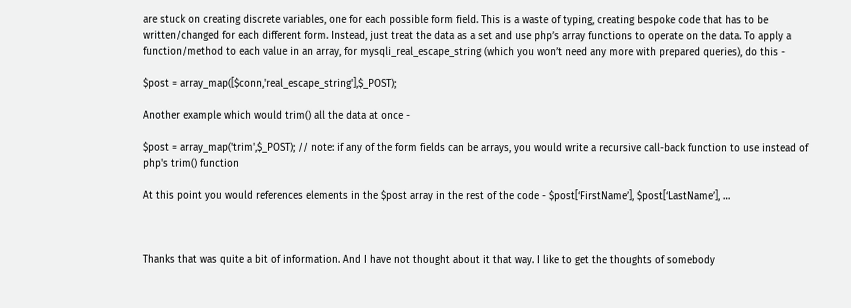are stuck on creating discrete variables, one for each possible form field. This is a waste of typing, creating bespoke code that has to be written/changed for each different form. Instead, just treat the data as a set and use php’s array functions to operate on the data. To apply a function/method to each value in an array, for mysqli_real_escape_string (which you won’t need any more with prepared queries), do this -

$post = array_map([$conn,'real_escape_string'],$_POST);

Another example which would trim() all the data at once -

$post = array_map('trim',$_POST); // note: if any of the form fields can be arrays, you would write a recursive call-back function to use instead of php's trim() function

At this point you would references elements in the $post array in the rest of the code - $post[‘FirstName’], $post[‘LastName’], …



Thanks that was quite a bit of information. And I have not thought about it that way. I like to get the thoughts of somebody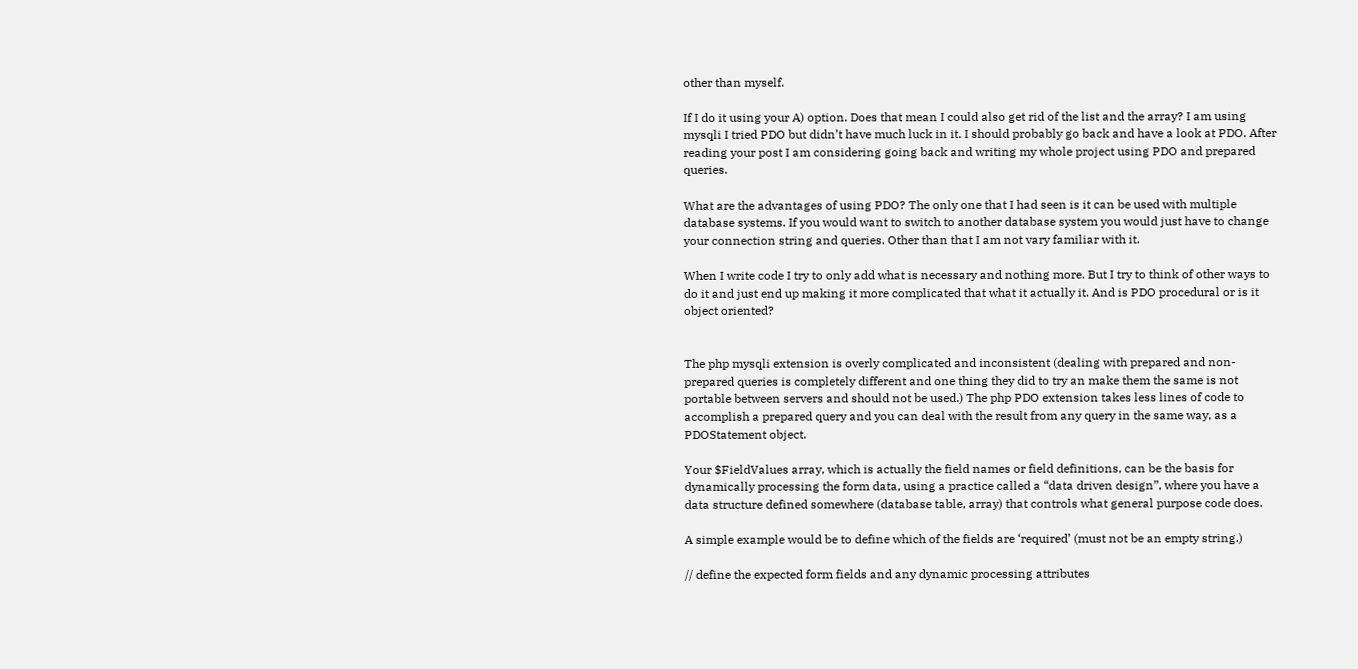other than myself.

If I do it using your A) option. Does that mean I could also get rid of the list and the array? I am using mysqli I tried PDO but didn’t have much luck in it. I should probably go back and have a look at PDO. After reading your post I am considering going back and writing my whole project using PDO and prepared queries.

What are the advantages of using PDO? The only one that I had seen is it can be used with multiple database systems. If you would want to switch to another database system you would just have to change your connection string and queries. Other than that I am not vary familiar with it.

When I write code I try to only add what is necessary and nothing more. But I try to think of other ways to do it and just end up making it more complicated that what it actually it. And is PDO procedural or is it object oriented?


The php mysqli extension is overly complicated and inconsistent (dealing with prepared and non-prepared queries is completely different and one thing they did to try an make them the same is not portable between servers and should not be used.) The php PDO extension takes less lines of code to accomplish a prepared query and you can deal with the result from any query in the same way, as a PDOStatement object.

Your $FieldValues array, which is actually the field names or field definitions, can be the basis for dynamically processing the form data, using a practice called a “data driven design”, where you have a data structure defined somewhere (database table, array) that controls what general purpose code does.

A simple example would be to define which of the fields are ‘required’ (must not be an empty string.)

// define the expected form fields and any dynamic processing attributes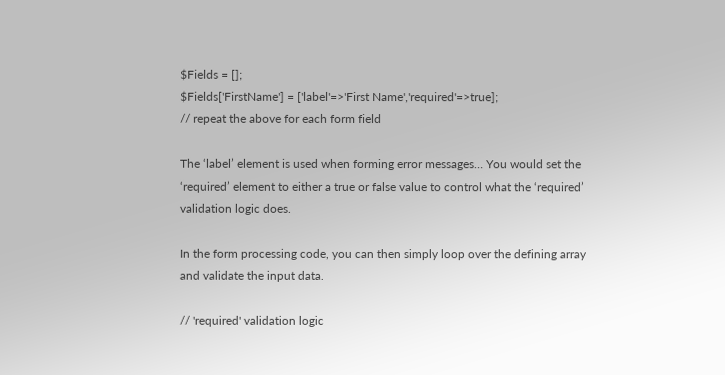$Fields = [];
$Fields['FirstName'] = ['label'=>'First Name','required'=>true];
// repeat the above for each form field

The ‘label’ element is used when forming error messages… You would set the ‘required’ element to either a true or false value to control what the ‘required’ validation logic does.

In the form processing code, you can then simply loop over the defining array and validate the input data.

// 'required' validation logic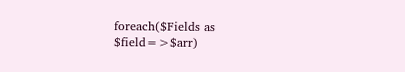foreach($Fields as $field=>$arr)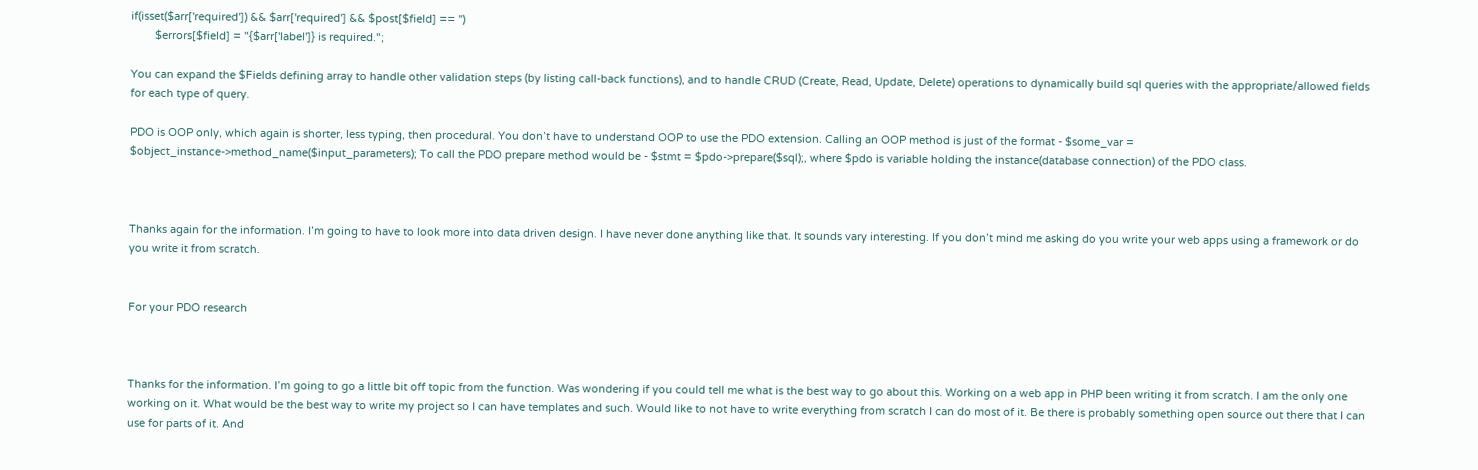if(isset($arr['required']) && $arr['required'] && $post[$field] == '')
        $errors[$field] = "{$arr['label']} is required.";

You can expand the $Fields defining array to handle other validation steps (by listing call-back functions), and to handle CRUD (Create, Read, Update, Delete) operations to dynamically build sql queries with the appropriate/allowed fields for each type of query.

PDO is OOP only, which again is shorter, less typing, then procedural. You don’t have to understand OOP to use the PDO extension. Calling an OOP method is just of the format - $some_var = $object_instance->method_name($input_parameters); To call the PDO prepare method would be - $stmt = $pdo->prepare($sql);, where $pdo is variable holding the instance(database connection) of the PDO class.



Thanks again for the information. I’m going to have to look more into data driven design. I have never done anything like that. It sounds vary interesting. If you don’t mind me asking do you write your web apps using a framework or do you write it from scratch.


For your PDO research



Thanks for the information. I’m going to go a little bit off topic from the function. Was wondering if you could tell me what is the best way to go about this. Working on a web app in PHP been writing it from scratch. I am the only one working on it. What would be the best way to write my project so I can have templates and such. Would like to not have to write everything from scratch I can do most of it. Be there is probably something open source out there that I can use for parts of it. And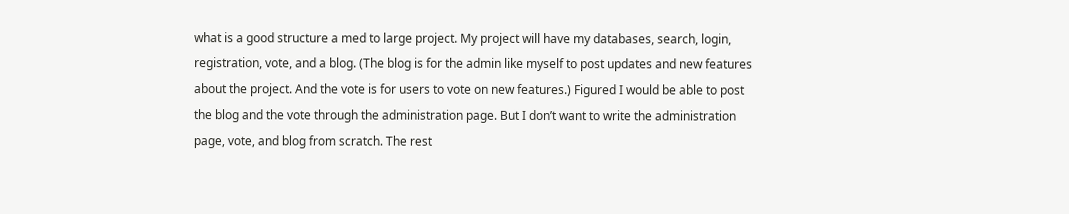what is a good structure a med to large project. My project will have my databases, search, login, registration, vote, and a blog. (The blog is for the admin like myself to post updates and new features about the project. And the vote is for users to vote on new features.) Figured I would be able to post the blog and the vote through the administration page. But I don’t want to write the administration page, vote, and blog from scratch. The rest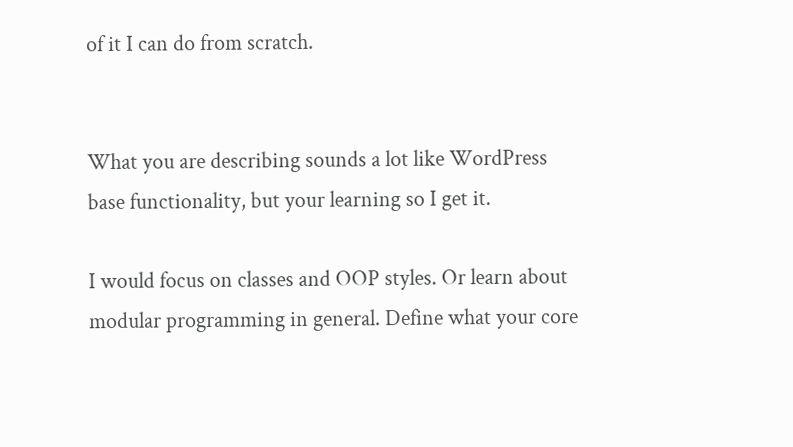of it I can do from scratch.


What you are describing sounds a lot like WordPress base functionality, but your learning so I get it.

I would focus on classes and OOP styles. Or learn about modular programming in general. Define what your core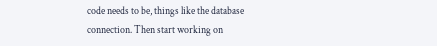code needs to be, things like the database connection. Then start working on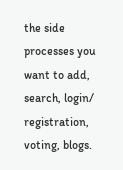the side processes you want to add, search, login/ registration, voting, blogs.